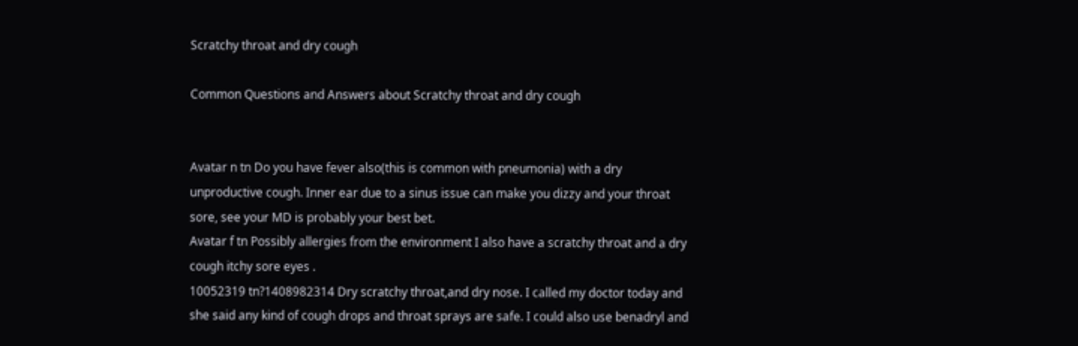Scratchy throat and dry cough

Common Questions and Answers about Scratchy throat and dry cough


Avatar n tn Do you have fever also(this is common with pneumonia) with a dry unproductive cough. Inner ear due to a sinus issue can make you dizzy and your throat sore, see your MD is probably your best bet.
Avatar f tn Possibly allergies from the environment I also have a scratchy throat and a dry cough itchy sore eyes .
10052319 tn?1408982314 Dry scratchy throat,and dry nose. I called my doctor today and she said any kind of cough drops and throat sprays are safe. I could also use benadryl and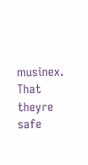musinex. That theyre safe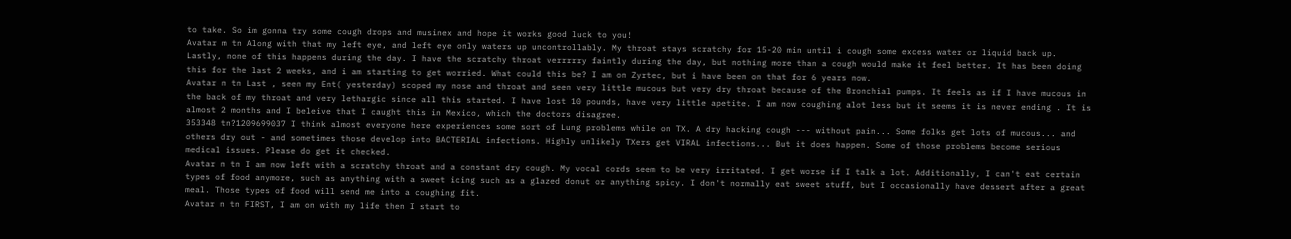to take. So im gonna try some cough drops and musinex and hope it works good luck to you!
Avatar m tn Along with that my left eye, and left eye only waters up uncontrollably. My throat stays scratchy for 15-20 min until i cough some excess water or liquid back up. Lastly, none of this happens during the day. I have the scratchy throat verrrrry faintly during the day, but nothing more than a cough would make it feel better. It has been doing this for the last 2 weeks, and i am starting to get worried. What could this be? I am on Zyrtec, but i have been on that for 6 years now.
Avatar n tn Last , seen my Ent( yesterday) scoped my nose and throat and seen very little mucous but very dry throat because of the Bronchial pumps. It feels as if I have mucous in the back of my throat and very lethargic since all this started. I have lost 10 pounds, have very little apetite. I am now coughing alot less but it seems it is never ending . It is almost 2 months and I beleive that I caught this in Mexico, which the doctors disagree.
353348 tn?1209699037 I think almost everyone here experiences some sort of Lung problems while on TX. A dry hacking cough --- without pain... Some folks get lots of mucous... and others dry out - and sometimes those develop into BACTERIAL infections. Highly unlikely TXers get VIRAL infections... But it does happen. Some of those problems become serious medical issues. Please do get it checked.
Avatar n tn I am now left with a scratchy throat and a constant dry cough. My vocal cords seem to be very irritated. I get worse if I talk a lot. Additionally, I can't eat certain types of food anymore, such as anything with a sweet icing such as a glazed donut or anything spicy. I don't normally eat sweet stuff, but I occasionally have dessert after a great meal. Those types of food will send me into a coughing fit.
Avatar n tn FIRST, I am on with my life then I start to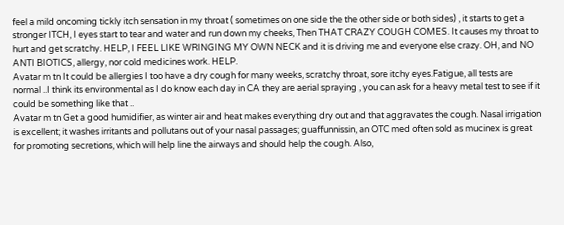feel a mild oncoming tickly itch sensation in my throat ( sometimes on one side the the other side or both sides) , it starts to get a stronger ITCH, I eyes start to tear and water and run down my cheeks, Then THAT CRAZY COUGH COMES. It causes my throat to hurt and get scratchy. HELP, I FEEL LIKE WRINGING MY OWN NECK and it is driving me and everyone else crazy. OH, and NO ANTI BIOTICS, allergy, nor cold medicines work. HELP.
Avatar m tn It could be allergies I too have a dry cough for many weeks, scratchy throat, sore itchy eyes.Fatigue, all tests are normal ..I think its environmental as I do know each day in CA they are aerial spraying , you can ask for a heavy metal test to see if it could be something like that ..
Avatar m tn Get a good humidifier, as winter air and heat makes everything dry out and that aggravates the cough. Nasal irrigation is excellent; it washes irritants and pollutans out of your nasal passages; guaffunnissin, an OTC med often sold as mucinex is great for promoting secretions, which will help line the airways and should help the cough. Also,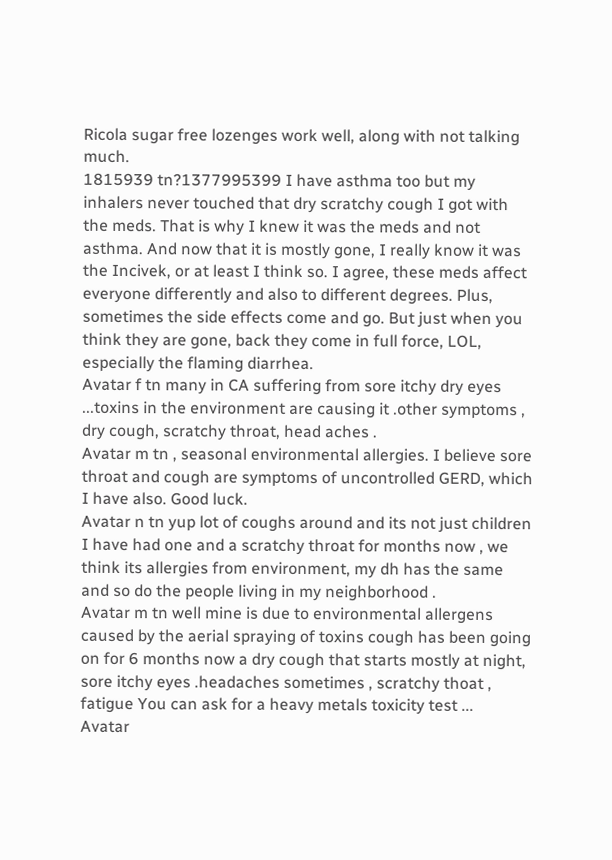Ricola sugar free lozenges work well, along with not talking much.
1815939 tn?1377995399 I have asthma too but my inhalers never touched that dry scratchy cough I got with the meds. That is why I knew it was the meds and not asthma. And now that it is mostly gone, I really know it was the Incivek, or at least I think so. I agree, these meds affect everyone differently and also to different degrees. Plus, sometimes the side effects come and go. But just when you think they are gone, back they come in full force, LOL, especially the flaming diarrhea.
Avatar f tn many in CA suffering from sore itchy dry eyes ...toxins in the environment are causing it .other symptoms , dry cough, scratchy throat, head aches .
Avatar m tn , seasonal environmental allergies. I believe sore throat and cough are symptoms of uncontrolled GERD, which I have also. Good luck.
Avatar n tn yup lot of coughs around and its not just children I have had one and a scratchy throat for months now , we think its allergies from environment, my dh has the same and so do the people living in my neighborhood .
Avatar m tn well mine is due to environmental allergens caused by the aerial spraying of toxins cough has been going on for 6 months now a dry cough that starts mostly at night, sore itchy eyes .headaches sometimes , scratchy thoat , fatigue You can ask for a heavy metals toxicity test ...
Avatar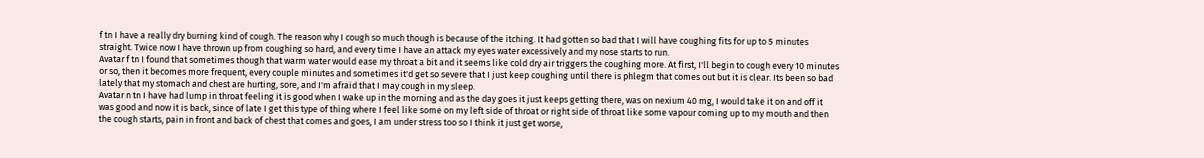f tn I have a really dry burning kind of cough. The reason why I cough so much though is because of the itching. It had gotten so bad that I will have coughing fits for up to 5 minutes straight. Twice now I have thrown up from coughing so hard, and every time I have an attack my eyes water excessively and my nose starts to run.
Avatar f tn I found that sometimes though that warm water would ease my throat a bit and it seems like cold dry air triggers the coughing more. At first, I'll begin to cough every 10 minutes or so, then it becomes more frequent, every couple minutes and sometimes it'd get so severe that I just keep coughing until there is phlegm that comes out but it is clear. Its been so bad lately that my stomach and chest are hurting, sore, and I'm afraid that I may cough in my sleep.
Avatar n tn I have had lump in throat feeling it is good when I wake up in the morning and as the day goes it just keeps getting there, was on nexium 40 mg, I would take it on and off it was good and now it is back, since of late I get this type of thing where I feel like some on my left side of throat or right side of throat like some vapour coming up to my mouth and then the cough starts, pain in front and back of chest that comes and goes, I am under stress too so I think it just get worse,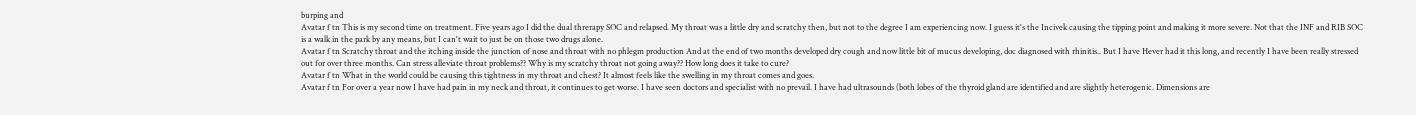burping and
Avatar f tn This is my second time on treatment. Five years ago I did the dual threrapy SOC and relapsed. My throat was a little dry and scratchy then, but not to the degree I am experiencing now. I guess it's the Incivek causing the tipping point and making it more severe. Not that the INF and RIB SOC is a walk in the park by any means, but I can't wait to just be on those two drugs alone.
Avatar f tn Scratchy throat and the itching inside the junction of nose and throat with no phlegm production And at the end of two months developed dry cough and now little bit of mucus developing, doc diagnosed with rhinitis.. But I have Hever had it this long, and recently I have been really stressed out for over three months. Can stress alleviate throat problems?? Why is my scratchy throat not going away?? How long does it take to cure?
Avatar f tn What in the world could be causing this tightness in my throat and chest? It almost feels like the swelling in my throat comes and goes.
Avatar f tn For over a year now I have had pain in my neck and throat, it continues to get worse. I have seen doctors and specialist with no prevail. I have had ultrasounds (both lobes of the thyroid gland are identified and are slightly heterogenic. Dimensions are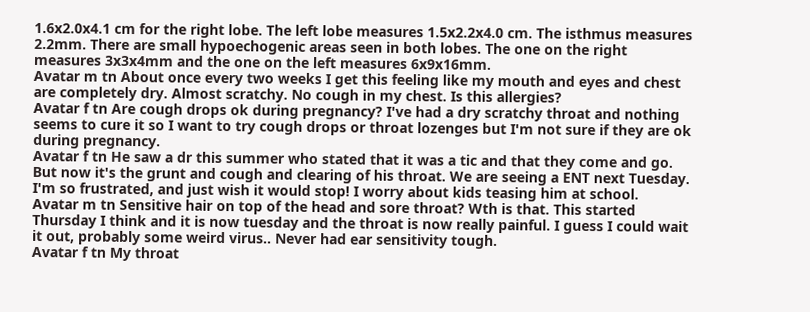1.6x2.0x4.1 cm for the right lobe. The left lobe measures 1.5x2.2x4.0 cm. The isthmus measures 2.2mm. There are small hypoechogenic areas seen in both lobes. The one on the right measures 3x3x4mm and the one on the left measures 6x9x16mm.
Avatar m tn About once every two weeks I get this feeling like my mouth and eyes and chest are completely dry. Almost scratchy. No cough in my chest. Is this allergies?
Avatar f tn Are cough drops ok during pregnancy? I've had a dry scratchy throat and nothing seems to cure it so I want to try cough drops or throat lozenges but I'm not sure if they are ok during pregnancy.
Avatar f tn He saw a dr this summer who stated that it was a tic and that they come and go. But now it's the grunt and cough and clearing of his throat. We are seeing a ENT next Tuesday. I'm so frustrated, and just wish it would stop! I worry about kids teasing him at school.
Avatar m tn Sensitive hair on top of the head and sore throat? Wth is that. This started Thursday I think and it is now tuesday and the throat is now really painful. I guess I could wait it out, probably some weird virus.. Never had ear sensitivity tough.
Avatar f tn My throat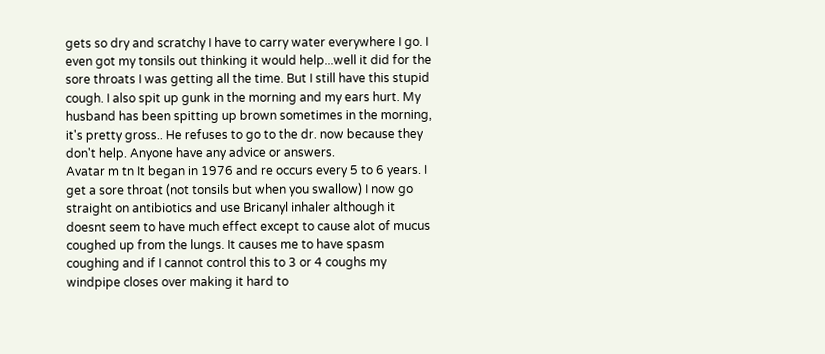gets so dry and scratchy I have to carry water everywhere I go. I even got my tonsils out thinking it would help...well it did for the sore throats I was getting all the time. But I still have this stupid cough. I also spit up gunk in the morning and my ears hurt. My husband has been spitting up brown sometimes in the morning, it's pretty gross.. He refuses to go to the dr. now because they don't help. Anyone have any advice or answers.
Avatar m tn It began in 1976 and re occurs every 5 to 6 years. I get a sore throat (not tonsils but when you swallow) I now go straight on antibiotics and use Bricanyl inhaler although it doesnt seem to have much effect except to cause alot of mucus coughed up from the lungs. It causes me to have spasm coughing and if I cannot control this to 3 or 4 coughs my windpipe closes over making it hard to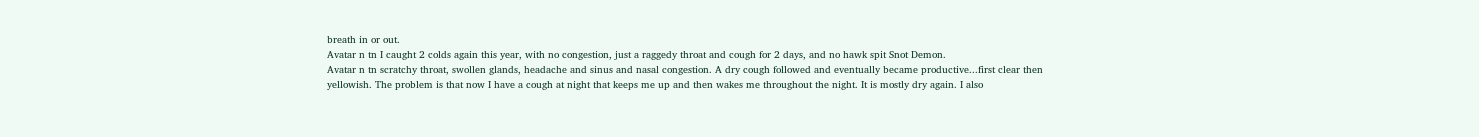breath in or out.
Avatar n tn I caught 2 colds again this year, with no congestion, just a raggedy throat and cough for 2 days, and no hawk spit Snot Demon.
Avatar n tn scratchy throat, swollen glands, headache and sinus and nasal congestion. A dry cough followed and eventually became productive...first clear then yellowish. The problem is that now I have a cough at night that keeps me up and then wakes me throughout the night. It is mostly dry again. I also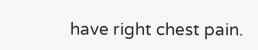have right chest pain.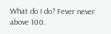What do I do? Fever never above 100.